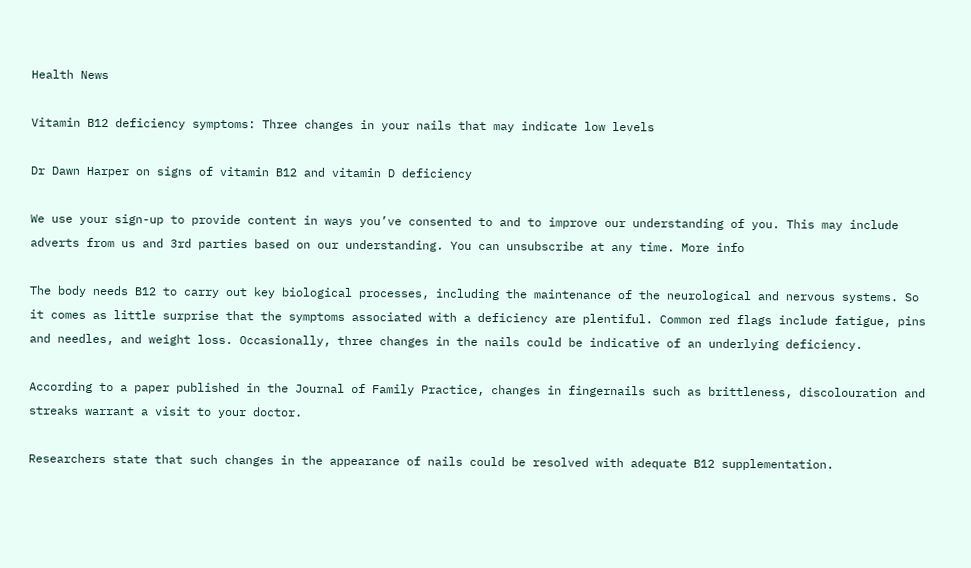Health News

Vitamin B12 deficiency symptoms: Three changes in your nails that may indicate low levels

Dr Dawn Harper on signs of vitamin B12 and vitamin D deficiency

We use your sign-up to provide content in ways you’ve consented to and to improve our understanding of you. This may include adverts from us and 3rd parties based on our understanding. You can unsubscribe at any time. More info

The body needs B12 to carry out key biological processes, including the maintenance of the neurological and nervous systems. So it comes as little surprise that the symptoms associated with a deficiency are plentiful. Common red flags include fatigue, pins and needles, and weight loss. Occasionally, three changes in the nails could be indicative of an underlying deficiency.

According to a paper published in the Journal of Family Practice, changes in fingernails such as brittleness, discolouration and streaks warrant a visit to your doctor.

Researchers state that such changes in the appearance of nails could be resolved with adequate B12 supplementation.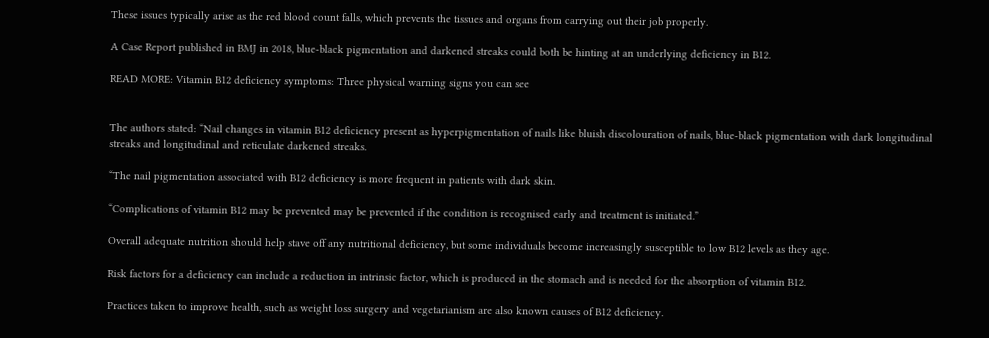These issues typically arise as the red blood count falls, which prevents the tissues and organs from carrying out their job properly.

A Case Report published in BMJ in 2018, blue-black pigmentation and darkened streaks could both be hinting at an underlying deficiency in B12.

READ MORE: Vitamin B12 deficiency symptoms: Three physical warning signs you can see


The authors stated: “Nail changes in vitamin B12 deficiency present as hyperpigmentation of nails like bluish discolouration of nails, blue-black pigmentation with dark longitudinal streaks and longitudinal and reticulate darkened streaks.

“The nail pigmentation associated with B12 deficiency is more frequent in patients with dark skin.

“Complications of vitamin B12 may be prevented may be prevented if the condition is recognised early and treatment is initiated.”

Overall adequate nutrition should help stave off any nutritional deficiency, but some individuals become increasingly susceptible to low B12 levels as they age.

Risk factors for a deficiency can include a reduction in intrinsic factor, which is produced in the stomach and is needed for the absorption of vitamin B12.

Practices taken to improve health, such as weight loss surgery and vegetarianism are also known causes of B12 deficiency.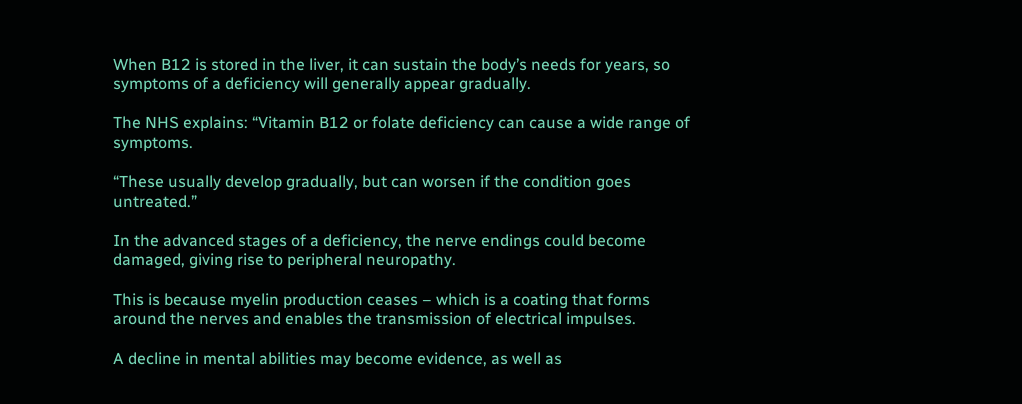When B12 is stored in the liver, it can sustain the body’s needs for years, so symptoms of a deficiency will generally appear gradually.

The NHS explains: “Vitamin B12 or folate deficiency can cause a wide range of symptoms.

“These usually develop gradually, but can worsen if the condition goes untreated.”

In the advanced stages of a deficiency, the nerve endings could become damaged, giving rise to peripheral neuropathy.

This is because myelin production ceases – which is a coating that forms around the nerves and enables the transmission of electrical impulses.

A decline in mental abilities may become evidence, as well as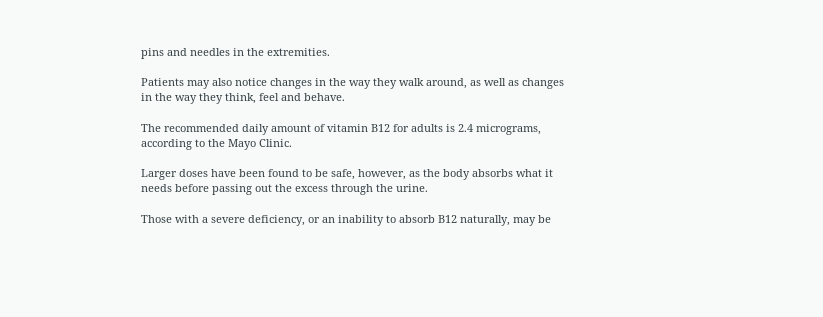pins and needles in the extremities.

Patients may also notice changes in the way they walk around, as well as changes in the way they think, feel and behave.

The recommended daily amount of vitamin B12 for adults is 2.4 micrograms, according to the Mayo Clinic.

Larger doses have been found to be safe, however, as the body absorbs what it needs before passing out the excess through the urine.

Those with a severe deficiency, or an inability to absorb B12 naturally, may be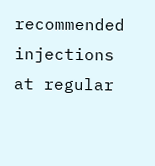recommended injections at regular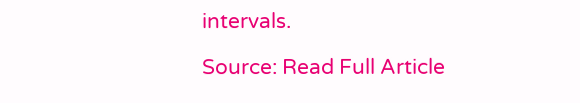intervals.

Source: Read Full Article